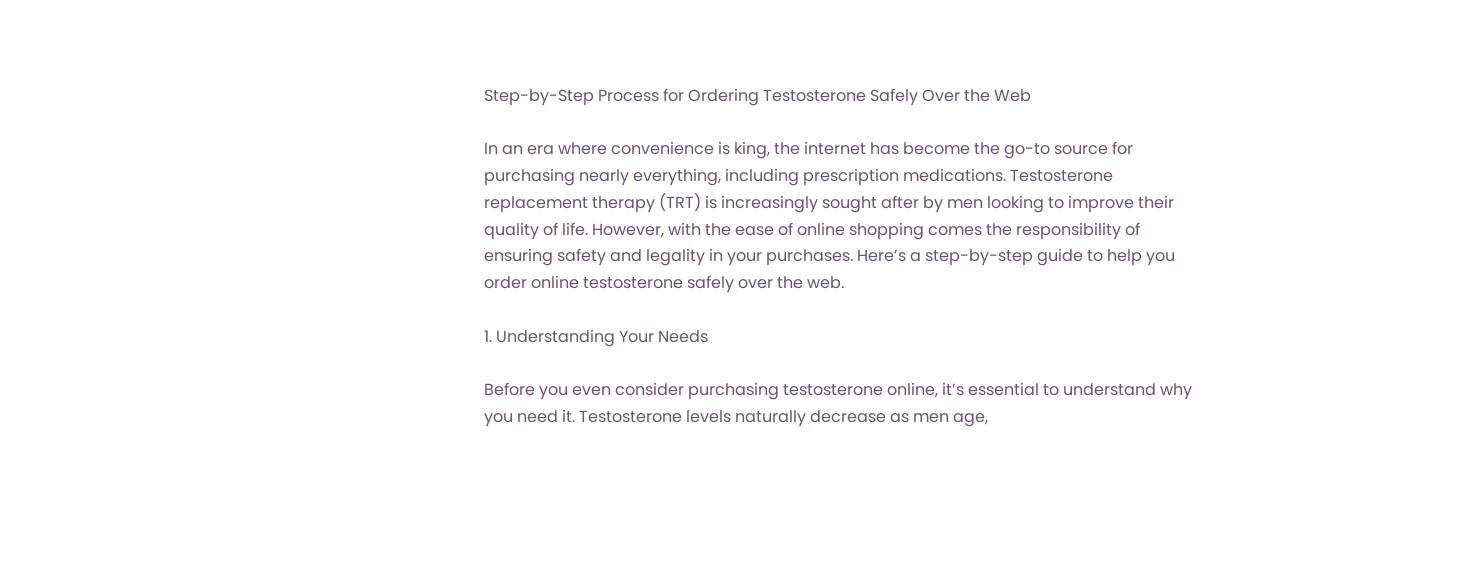Step-by-Step Process for Ordering Testosterone Safely Over the Web

In an era where convenience is king, the internet has become the go-to source for purchasing nearly everything, including prescription medications. Testosterone replacement therapy (TRT) is increasingly sought after by men looking to improve their quality of life. However, with the ease of online shopping comes the responsibility of ensuring safety and legality in your purchases. Here’s a step-by-step guide to help you order online testosterone safely over the web.

1. Understanding Your Needs

Before you even consider purchasing testosterone online, it’s essential to understand why you need it. Testosterone levels naturally decrease as men age,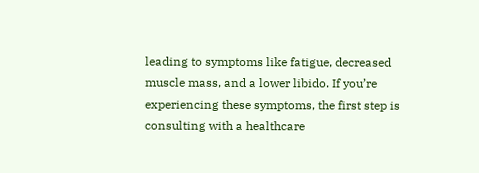leading to symptoms like fatigue, decreased muscle mass, and a lower libido. If you’re experiencing these symptoms, the first step is consulting with a healthcare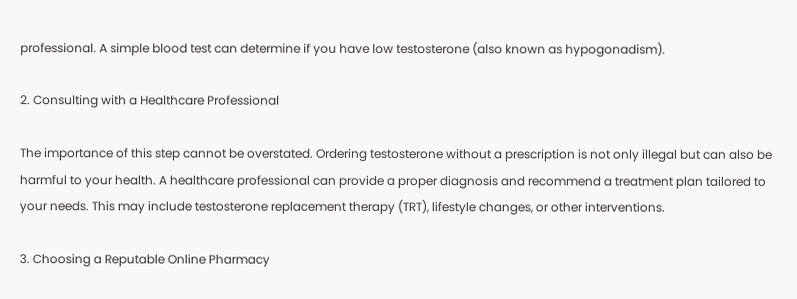professional. A simple blood test can determine if you have low testosterone (also known as hypogonadism).

2. Consulting with a Healthcare Professional

The importance of this step cannot be overstated. Ordering testosterone without a prescription is not only illegal but can also be harmful to your health. A healthcare professional can provide a proper diagnosis and recommend a treatment plan tailored to your needs. This may include testosterone replacement therapy (TRT), lifestyle changes, or other interventions.

3. Choosing a Reputable Online Pharmacy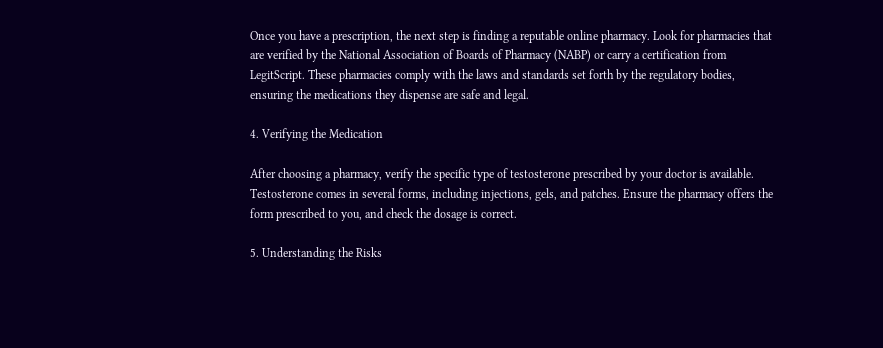Once you have a prescription, the next step is finding a reputable online pharmacy. Look for pharmacies that are verified by the National Association of Boards of Pharmacy (NABP) or carry a certification from LegitScript. These pharmacies comply with the laws and standards set forth by the regulatory bodies, ensuring the medications they dispense are safe and legal.

4. Verifying the Medication

After choosing a pharmacy, verify the specific type of testosterone prescribed by your doctor is available. Testosterone comes in several forms, including injections, gels, and patches. Ensure the pharmacy offers the form prescribed to you, and check the dosage is correct.

5. Understanding the Risks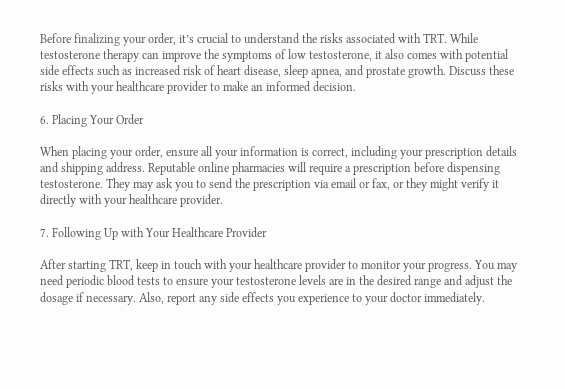Before finalizing your order, it’s crucial to understand the risks associated with TRT. While testosterone therapy can improve the symptoms of low testosterone, it also comes with potential side effects such as increased risk of heart disease, sleep apnea, and prostate growth. Discuss these risks with your healthcare provider to make an informed decision.

6. Placing Your Order

When placing your order, ensure all your information is correct, including your prescription details and shipping address. Reputable online pharmacies will require a prescription before dispensing testosterone. They may ask you to send the prescription via email or fax, or they might verify it directly with your healthcare provider.

7. Following Up with Your Healthcare Provider

After starting TRT, keep in touch with your healthcare provider to monitor your progress. You may need periodic blood tests to ensure your testosterone levels are in the desired range and adjust the dosage if necessary. Also, report any side effects you experience to your doctor immediately.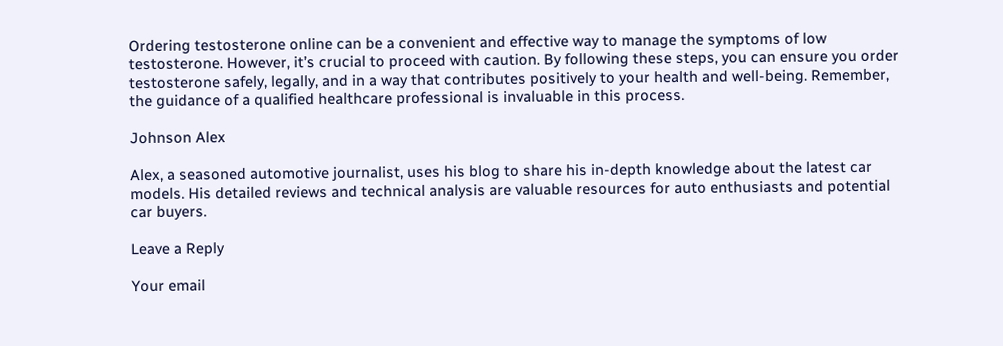Ordering testosterone online can be a convenient and effective way to manage the symptoms of low testosterone. However, it’s crucial to proceed with caution. By following these steps, you can ensure you order testosterone safely, legally, and in a way that contributes positively to your health and well-being. Remember, the guidance of a qualified healthcare professional is invaluable in this process.

Johnson Alex

Alex, a seasoned automotive journalist, uses his blog to share his in-depth knowledge about the latest car models. His detailed reviews and technical analysis are valuable resources for auto enthusiasts and potential car buyers.

Leave a Reply

Your email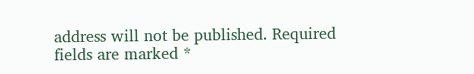address will not be published. Required fields are marked *